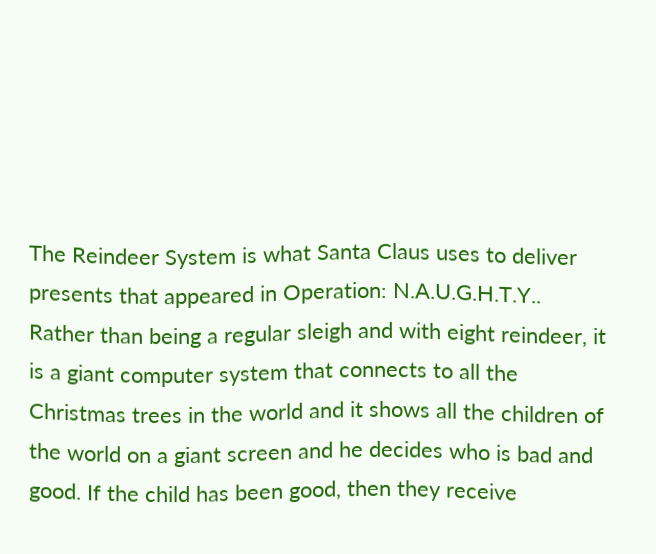The Reindeer System is what Santa Claus uses to deliver presents that appeared in Operation: N.A.U.G.H.T.Y.. Rather than being a regular sleigh and with eight reindeer, it is a giant computer system that connects to all the Christmas trees in the world and it shows all the children of the world on a giant screen and he decides who is bad and good. If the child has been good, then they receive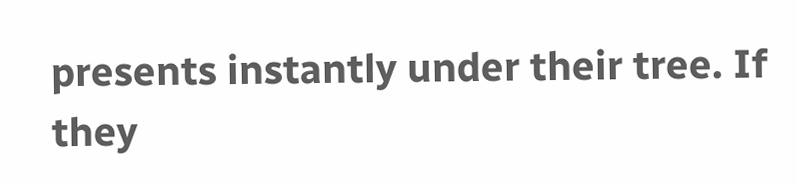presents instantly under their tree. If they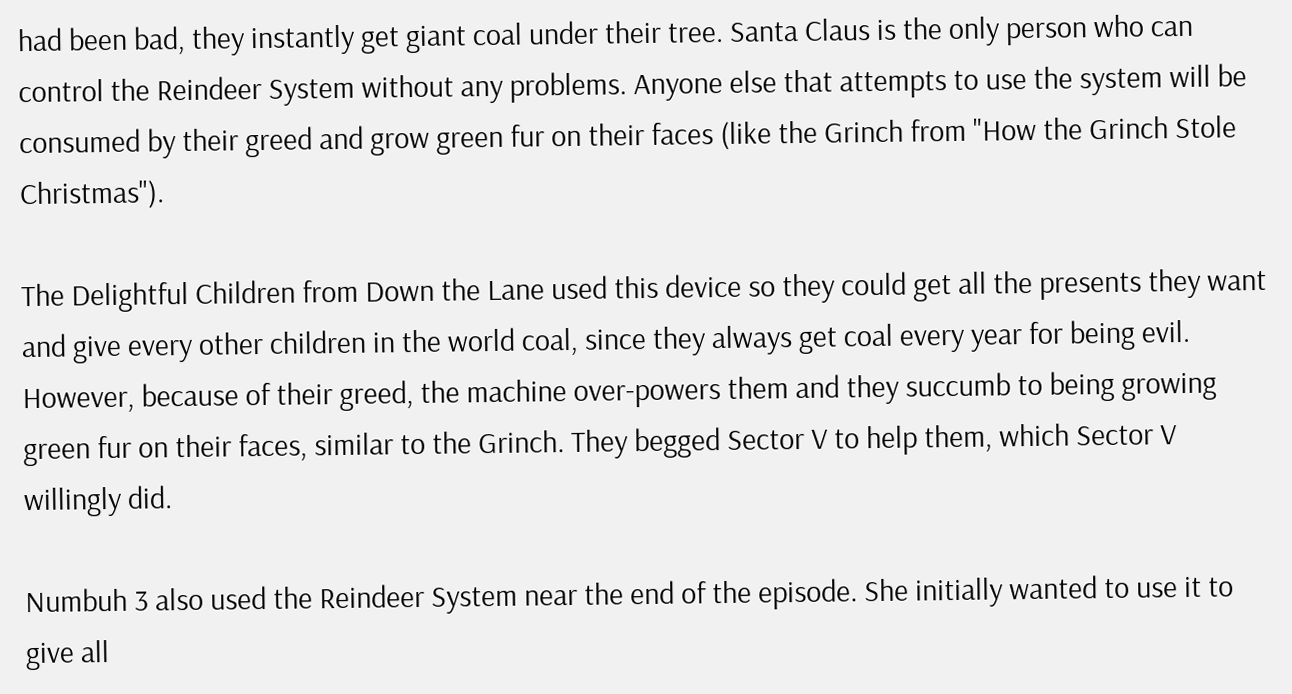had been bad, they instantly get giant coal under their tree. Santa Claus is the only person who can control the Reindeer System without any problems. Anyone else that attempts to use the system will be consumed by their greed and grow green fur on their faces (like the Grinch from "How the Grinch Stole Christmas").

The Delightful Children from Down the Lane used this device so they could get all the presents they want and give every other children in the world coal, since they always get coal every year for being evil. However, because of their greed, the machine over-powers them and they succumb to being growing green fur on their faces, similar to the Grinch. They begged Sector V to help them, which Sector V willingly did.

Numbuh 3 also used the Reindeer System near the end of the episode. She initially wanted to use it to give all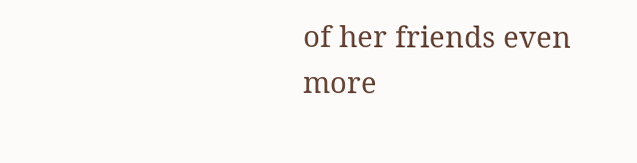of her friends even more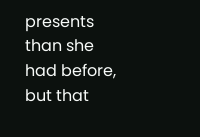presents than she had before, but that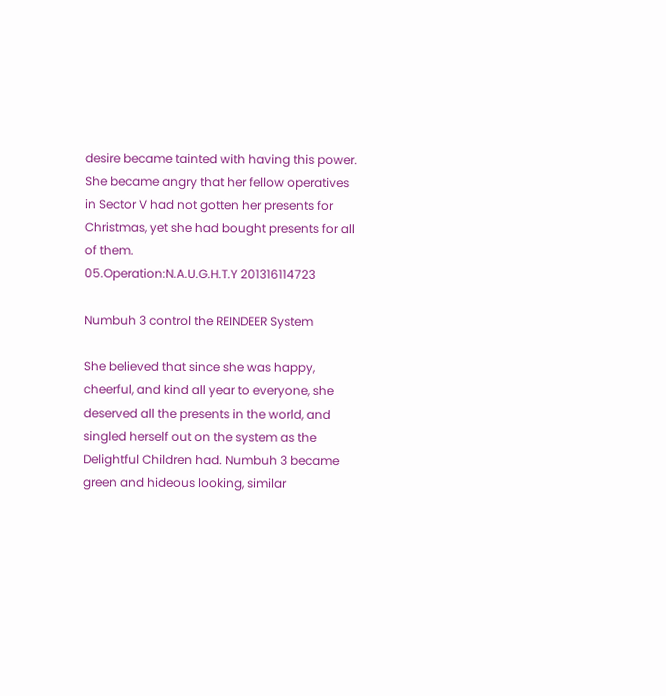desire became tainted with having this power. She became angry that her fellow operatives in Sector V had not gotten her presents for Christmas, yet she had bought presents for all of them.
05.Operation:N.A.U.G.H.T.Y 201316114723

Numbuh 3 control the REINDEER System

She believed that since she was happy, cheerful, and kind all year to everyone, she deserved all the presents in the world, and singled herself out on the system as the Delightful Children had. Numbuh 3 became green and hideous looking, similar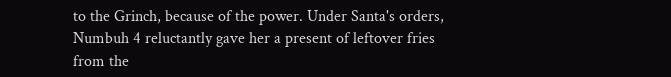to the Grinch, because of the power. Under Santa's orders, Numbuh 4 reluctantly gave her a present of leftover fries from the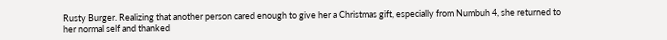Rusty Burger. Realizing that another person cared enough to give her a Christmas gift, especially from Numbuh 4, she returned to her normal self and thanked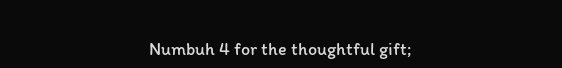Numbuh 4 for the thoughtful gift;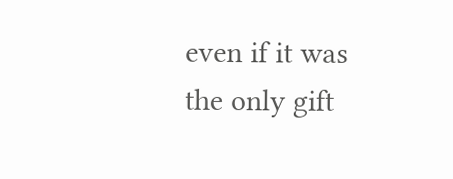even if it was the only gift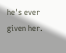he's ever given her.